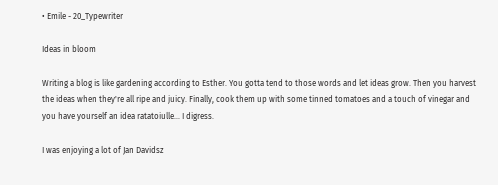• Emile - 20_Typewriter

Ideas in bloom

Writing a blog is like gardening according to Esther. You gotta tend to those words and let ideas grow. Then you harvest the ideas when they're all ripe and juicy. Finally, cook them up with some tinned tomatoes and a touch of vinegar and you have yourself an idea ratatoiulle... I digress.

I was enjoying a lot of Jan Davidsz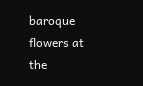baroque flowers at the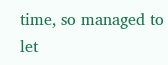time, so managed to let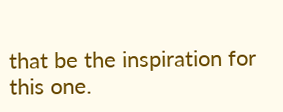that be the inspiration for this one.